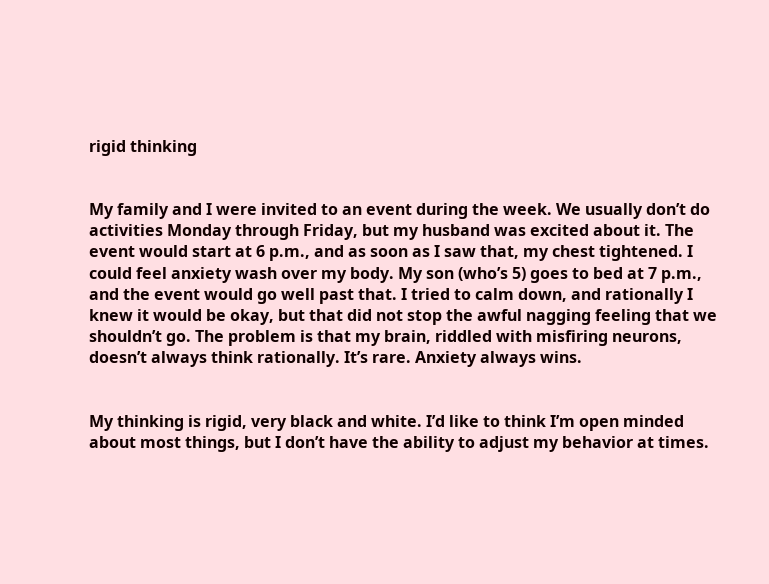rigid thinking


My family and I were invited to an event during the week. We usually don’t do activities Monday through Friday, but my husband was excited about it. The event would start at 6 p.m., and as soon as I saw that, my chest tightened. I could feel anxiety wash over my body. My son (who’s 5) goes to bed at 7 p.m., and the event would go well past that. I tried to calm down, and rationally I knew it would be okay, but that did not stop the awful nagging feeling that we shouldn’t go. The problem is that my brain, riddled with misfiring neurons, doesn’t always think rationally. It’s rare. Anxiety always wins.


My thinking is rigid, very black and white. I’d like to think I’m open minded about most things, but I don’t have the ability to adjust my behavior at times.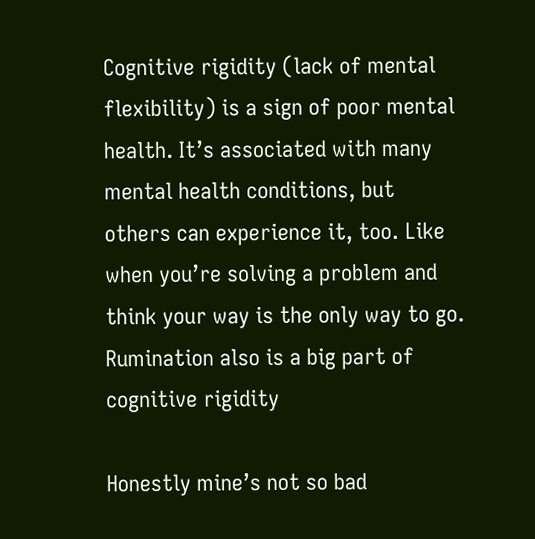Cognitive rigidity (lack of mental flexibility) is a sign of poor mental health. It’s associated with many mental health conditions, but others can experience it, too. Like when you’re solving a problem and think your way is the only way to go. Rumination also is a big part of cognitive rigidity

Honestly mine’s not so bad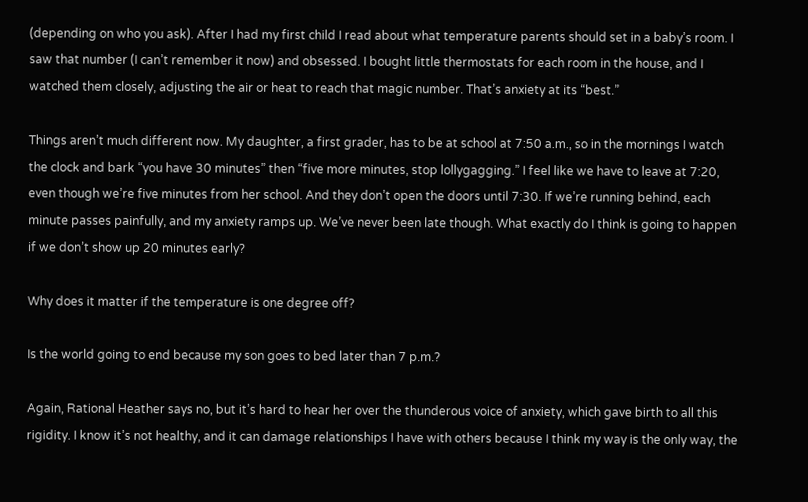(depending on who you ask). After I had my first child I read about what temperature parents should set in a baby’s room. I saw that number (I can’t remember it now) and obsessed. I bought little thermostats for each room in the house, and I watched them closely, adjusting the air or heat to reach that magic number. That’s anxiety at its “best.”

Things aren’t much different now. My daughter, a first grader, has to be at school at 7:50 a.m., so in the mornings I watch the clock and bark “you have 30 minutes” then “five more minutes, stop lollygagging.” I feel like we have to leave at 7:20, even though we’re five minutes from her school. And they don’t open the doors until 7:30. If we’re running behind, each minute passes painfully, and my anxiety ramps up. We’ve never been late though. What exactly do I think is going to happen if we don’t show up 20 minutes early?

Why does it matter if the temperature is one degree off?

Is the world going to end because my son goes to bed later than 7 p.m.?

Again, Rational Heather says no, but it’s hard to hear her over the thunderous voice of anxiety, which gave birth to all this rigidity. I know it’s not healthy, and it can damage relationships I have with others because I think my way is the only way, the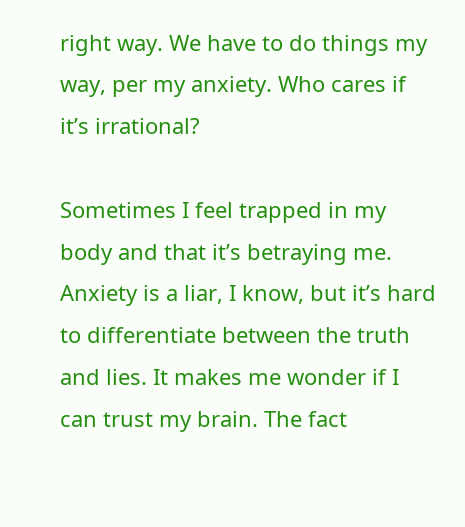right way. We have to do things my way, per my anxiety. Who cares if it’s irrational?

Sometimes I feel trapped in my body and that it’s betraying me. Anxiety is a liar, I know, but it’s hard to differentiate between the truth and lies. It makes me wonder if I can trust my brain. The fact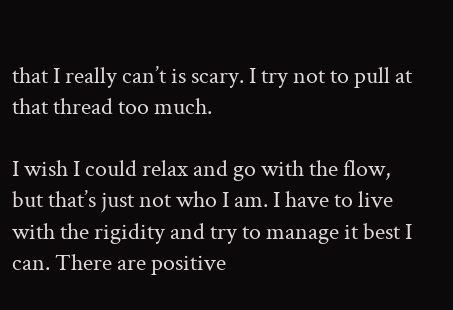that I really can’t is scary. I try not to pull at that thread too much.

I wish I could relax and go with the flow, but that’s just not who I am. I have to live with the rigidity and try to manage it best I can. There are positive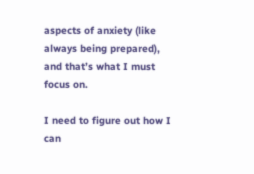aspects of anxiety (like always being prepared), and that’s what I must focus on.

I need to figure out how I can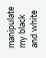manipulate my black and white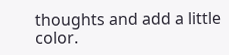thoughts and add a little color.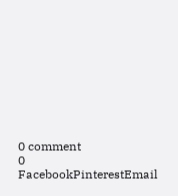0 comment
0 FacebookPinterestEmail